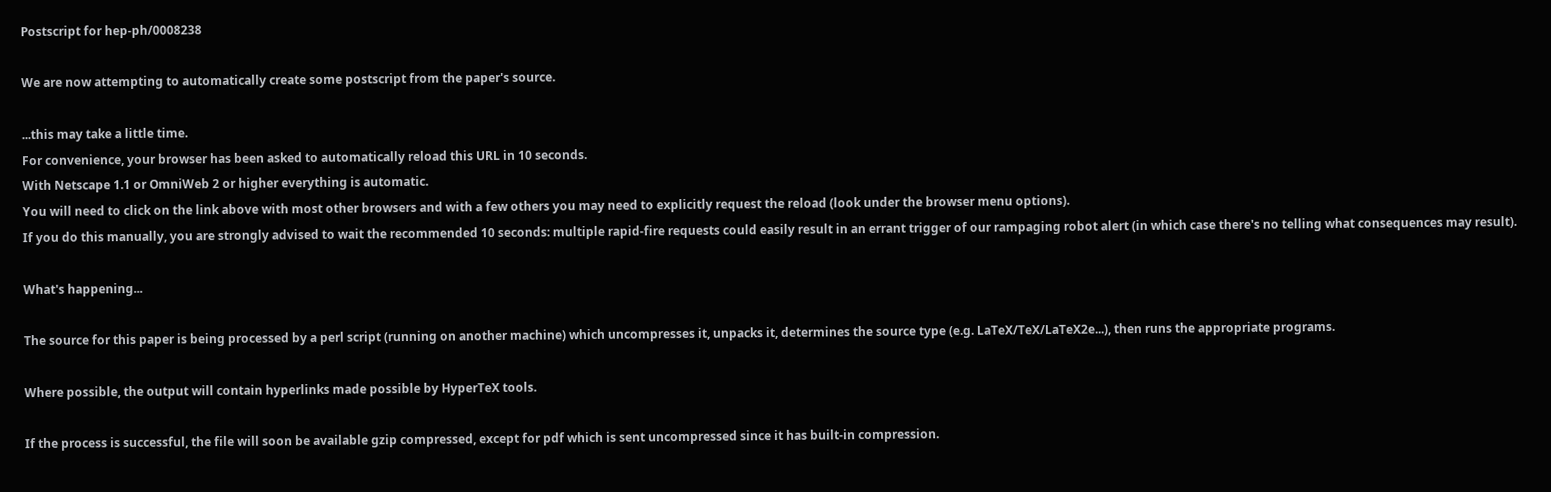Postscript for hep-ph/0008238

We are now attempting to automatically create some postscript from the paper's source.

...this may take a little time.
For convenience, your browser has been asked to automatically reload this URL in 10 seconds.
With Netscape 1.1 or OmniWeb 2 or higher everything is automatic.
You will need to click on the link above with most other browsers and with a few others you may need to explicitly request the reload (look under the browser menu options).
If you do this manually, you are strongly advised to wait the recommended 10 seconds: multiple rapid-fire requests could easily result in an errant trigger of our rampaging robot alert (in which case there's no telling what consequences may result).

What's happening...

The source for this paper is being processed by a perl script (running on another machine) which uncompresses it, unpacks it, determines the source type (e.g. LaTeX/TeX/LaTeX2e...), then runs the appropriate programs.

Where possible, the output will contain hyperlinks made possible by HyperTeX tools.

If the process is successful, the file will soon be available gzip compressed, except for pdf which is sent uncompressed since it has built-in compression.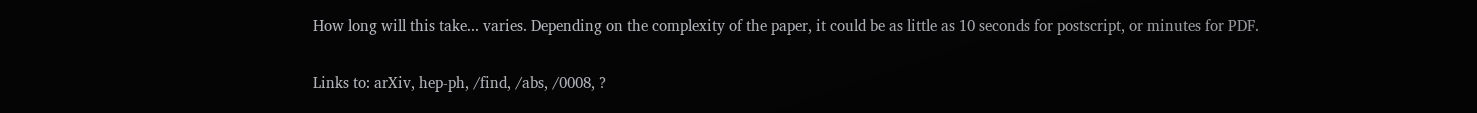How long will this take... varies. Depending on the complexity of the paper, it could be as little as 10 seconds for postscript, or minutes for PDF.

Links to: arXiv, hep-ph, /find, /abs, /0008, ?